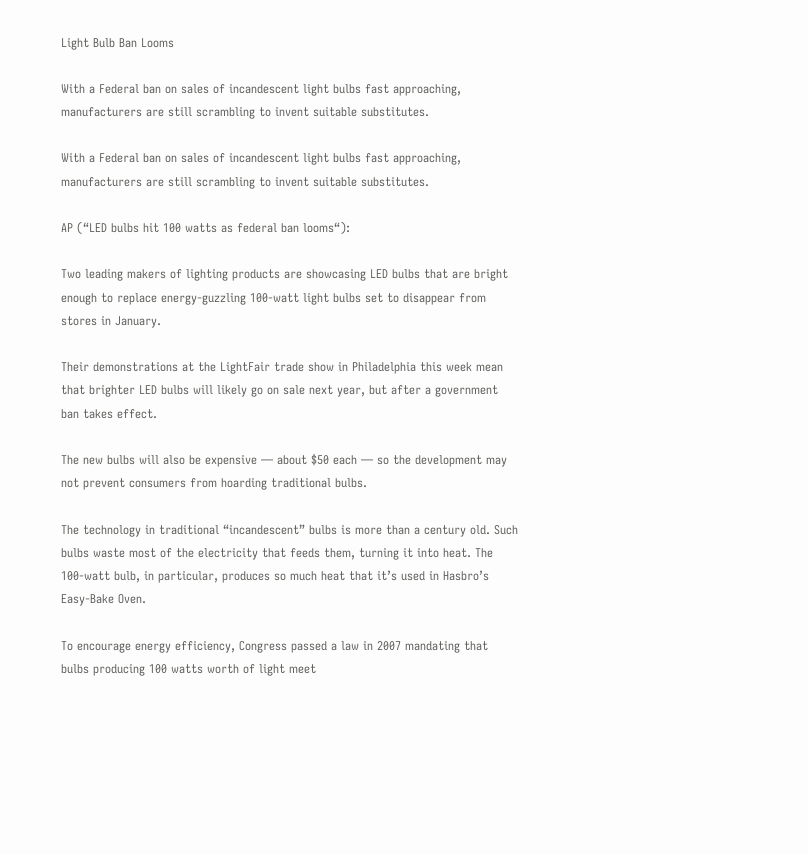Light Bulb Ban Looms

With a Federal ban on sales of incandescent light bulbs fast approaching, manufacturers are still scrambling to invent suitable substitutes.

With a Federal ban on sales of incandescent light bulbs fast approaching, manufacturers are still scrambling to invent suitable substitutes.

AP (“LED bulbs hit 100 watts as federal ban looms“):

Two leading makers of lighting products are showcasing LED bulbs that are bright enough to replace energy-guzzling 100-watt light bulbs set to disappear from stores in January.

Their demonstrations at the LightFair trade show in Philadelphia this week mean that brighter LED bulbs will likely go on sale next year, but after a government ban takes effect.

The new bulbs will also be expensive — about $50 each — so the development may not prevent consumers from hoarding traditional bulbs.

The technology in traditional “incandescent” bulbs is more than a century old. Such bulbs waste most of the electricity that feeds them, turning it into heat. The 100-watt bulb, in particular, produces so much heat that it’s used in Hasbro’s Easy-Bake Oven.

To encourage energy efficiency, Congress passed a law in 2007 mandating that bulbs producing 100 watts worth of light meet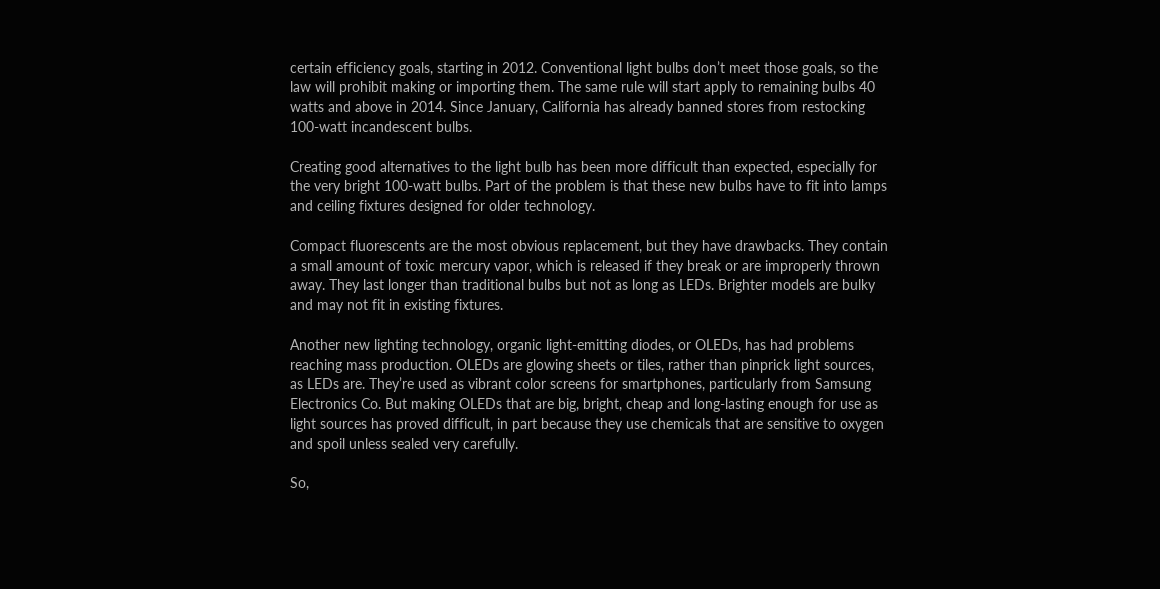certain efficiency goals, starting in 2012. Conventional light bulbs don’t meet those goals, so the law will prohibit making or importing them. The same rule will start apply to remaining bulbs 40 watts and above in 2014. Since January, California has already banned stores from restocking 100-watt incandescent bulbs.

Creating good alternatives to the light bulb has been more difficult than expected, especially for the very bright 100-watt bulbs. Part of the problem is that these new bulbs have to fit into lamps and ceiling fixtures designed for older technology.

Compact fluorescents are the most obvious replacement, but they have drawbacks. They contain a small amount of toxic mercury vapor, which is released if they break or are improperly thrown away. They last longer than traditional bulbs but not as long as LEDs. Brighter models are bulky and may not fit in existing fixtures.

Another new lighting technology, organic light-emitting diodes, or OLEDs, has had problems reaching mass production. OLEDs are glowing sheets or tiles, rather than pinprick light sources, as LEDs are. They’re used as vibrant color screens for smartphones, particularly from Samsung Electronics Co. But making OLEDs that are big, bright, cheap and long-lasting enough for use as light sources has proved difficult, in part because they use chemicals that are sensitive to oxygen and spoil unless sealed very carefully.

So,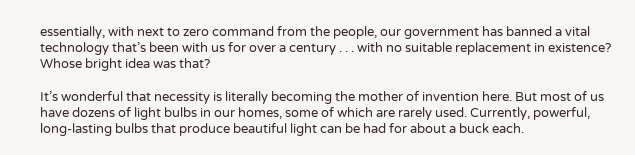essentially, with next to zero command from the people, our government has banned a vital technology that’s been with us for over a century . . . with no suitable replacement in existence? Whose bright idea was that?

It’s wonderful that necessity is literally becoming the mother of invention here. But most of us have dozens of light bulbs in our homes, some of which are rarely used. Currently, powerful, long-lasting bulbs that produce beautiful light can be had for about a buck each.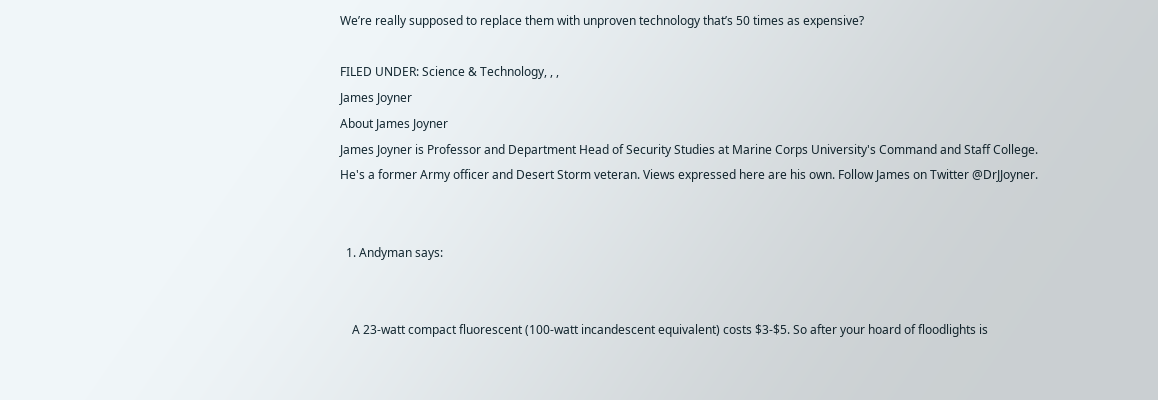We’re really supposed to replace them with unproven technology that’s 50 times as expensive?

FILED UNDER: Science & Technology, , ,
James Joyner
About James Joyner
James Joyner is Professor and Department Head of Security Studies at Marine Corps University's Command and Staff College. He's a former Army officer and Desert Storm veteran. Views expressed here are his own. Follow James on Twitter @DrJJoyner.


  1. Andyman says:


    A 23-watt compact fluorescent (100-watt incandescent equivalent) costs $3-$5. So after your hoard of floodlights is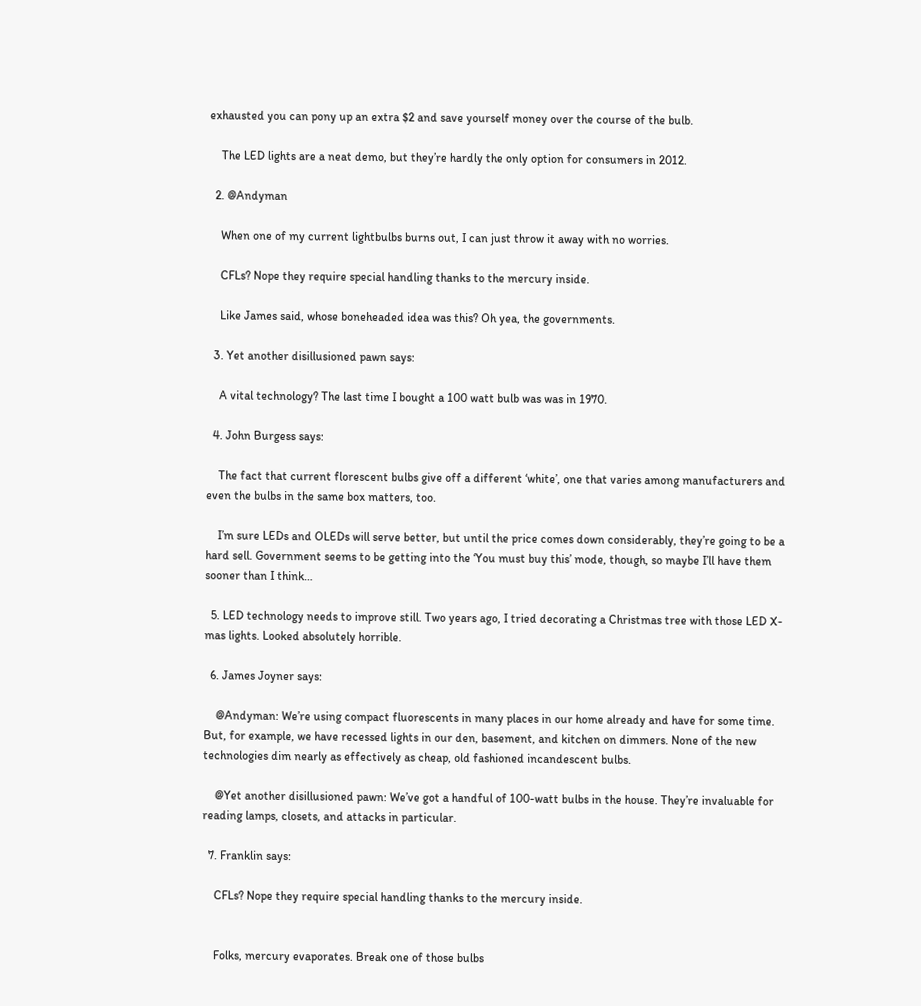exhausted you can pony up an extra $2 and save yourself money over the course of the bulb.

    The LED lights are a neat demo, but they’re hardly the only option for consumers in 2012.

  2. @Andyman

    When one of my current lightbulbs burns out, I can just throw it away with no worries.

    CFLs? Nope they require special handling thanks to the mercury inside.

    Like James said, whose boneheaded idea was this? Oh yea, the governments.

  3. Yet another disillusioned pawn says:

    A vital technology? The last time I bought a 100 watt bulb was was in 1970.

  4. John Burgess says:

    The fact that current florescent bulbs give off a different ‘white’, one that varies among manufacturers and even the bulbs in the same box matters, too.

    I’m sure LEDs and OLEDs will serve better, but until the price comes down considerably, they’re going to be a hard sell. Government seems to be getting into the ‘You must buy this’ mode, though, so maybe I’ll have them sooner than I think…

  5. LED technology needs to improve still. Two years ago, I tried decorating a Christmas tree with those LED X-mas lights. Looked absolutely horrible.

  6. James Joyner says:

    @Andyman: We’re using compact fluorescents in many places in our home already and have for some time. But, for example, we have recessed lights in our den, basement, and kitchen on dimmers. None of the new technologies dim nearly as effectively as cheap, old fashioned incandescent bulbs.

    @Yet another disillusioned pawn: We’ve got a handful of 100-watt bulbs in the house. They’re invaluable for reading lamps, closets, and attacks in particular.

  7. Franklin says:

    CFLs? Nope they require special handling thanks to the mercury inside.


    Folks, mercury evaporates. Break one of those bulbs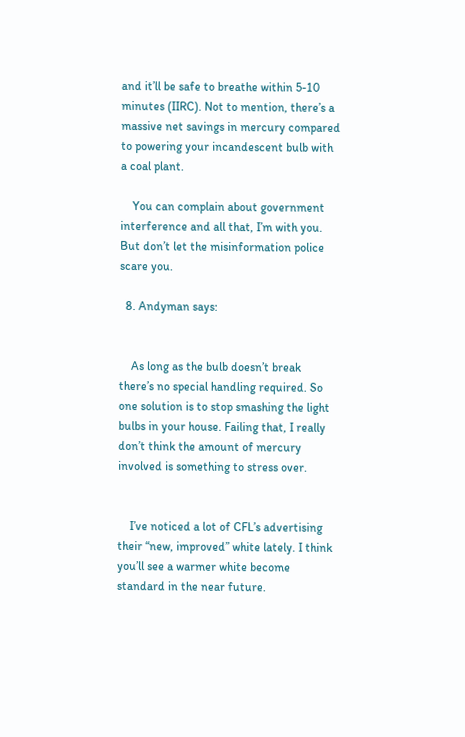and it’ll be safe to breathe within 5-10 minutes (IIRC). Not to mention, there’s a massive net savings in mercury compared to powering your incandescent bulb with a coal plant.

    You can complain about government interference and all that, I’m with you. But don’t let the misinformation police scare you.

  8. Andyman says:


    As long as the bulb doesn’t break there’s no special handling required. So one solution is to stop smashing the light bulbs in your house. Failing that, I really don’t think the amount of mercury involved is something to stress over.


    I’ve noticed a lot of CFL’s advertising their “new, improved” white lately. I think you’ll see a warmer white become standard in the near future.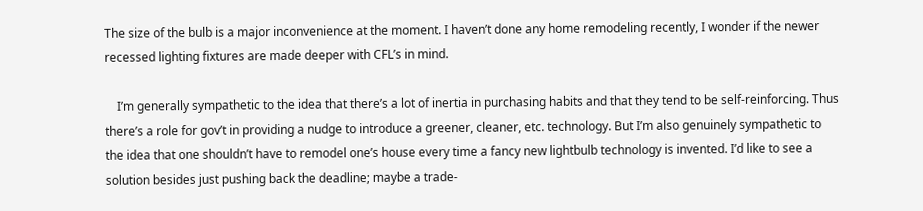The size of the bulb is a major inconvenience at the moment. I haven’t done any home remodeling recently, I wonder if the newer recessed lighting fixtures are made deeper with CFL’s in mind.

    I’m generally sympathetic to the idea that there’s a lot of inertia in purchasing habits and that they tend to be self-reinforcing. Thus there’s a role for gov’t in providing a nudge to introduce a greener, cleaner, etc. technology. But I’m also genuinely sympathetic to the idea that one shouldn’t have to remodel one’s house every time a fancy new lightbulb technology is invented. I’d like to see a solution besides just pushing back the deadline; maybe a trade-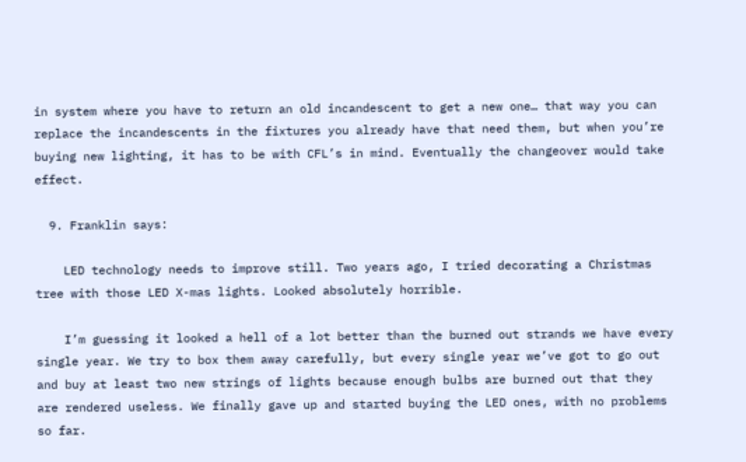in system where you have to return an old incandescent to get a new one… that way you can replace the incandescents in the fixtures you already have that need them, but when you’re buying new lighting, it has to be with CFL’s in mind. Eventually the changeover would take effect.

  9. Franklin says:

    LED technology needs to improve still. Two years ago, I tried decorating a Christmas tree with those LED X-mas lights. Looked absolutely horrible.

    I’m guessing it looked a hell of a lot better than the burned out strands we have every single year. We try to box them away carefully, but every single year we’ve got to go out and buy at least two new strings of lights because enough bulbs are burned out that they are rendered useless. We finally gave up and started buying the LED ones, with no problems so far.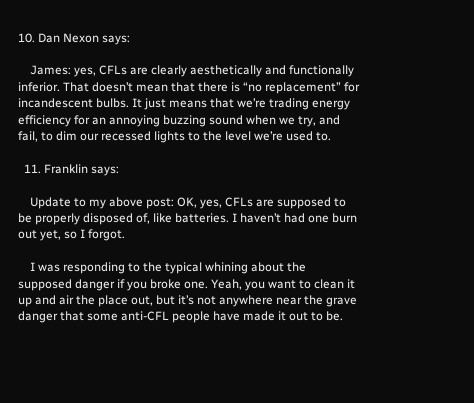10. Dan Nexon says:

    James: yes, CFLs are clearly aesthetically and functionally inferior. That doesn’t mean that there is “no replacement” for incandescent bulbs. It just means that we’re trading energy efficiency for an annoying buzzing sound when we try, and fail, to dim our recessed lights to the level we’re used to.

  11. Franklin says:

    Update to my above post: OK, yes, CFLs are supposed to be properly disposed of, like batteries. I haven’t had one burn out yet, so I forgot.

    I was responding to the typical whining about the supposed danger if you broke one. Yeah, you want to clean it up and air the place out, but it’s not anywhere near the grave danger that some anti-CFL people have made it out to be.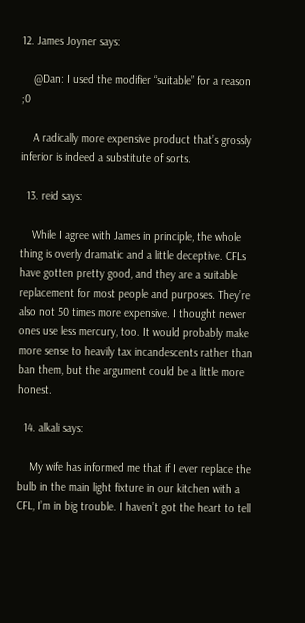12. James Joyner says:

    @Dan: I used the modifier “suitable” for a reason ;0

    A radically more expensive product that’s grossly inferior is indeed a substitute of sorts.

  13. reid says:

    While I agree with James in principle, the whole thing is overly dramatic and a little deceptive. CFLs have gotten pretty good, and they are a suitable replacement for most people and purposes. They’re also not 50 times more expensive. I thought newer ones use less mercury, too. It would probably make more sense to heavily tax incandescents rather than ban them, but the argument could be a little more honest.

  14. alkali says:

    My wife has informed me that if I ever replace the bulb in the main light fixture in our kitchen with a CFL, I’m in big trouble. I haven’t got the heart to tell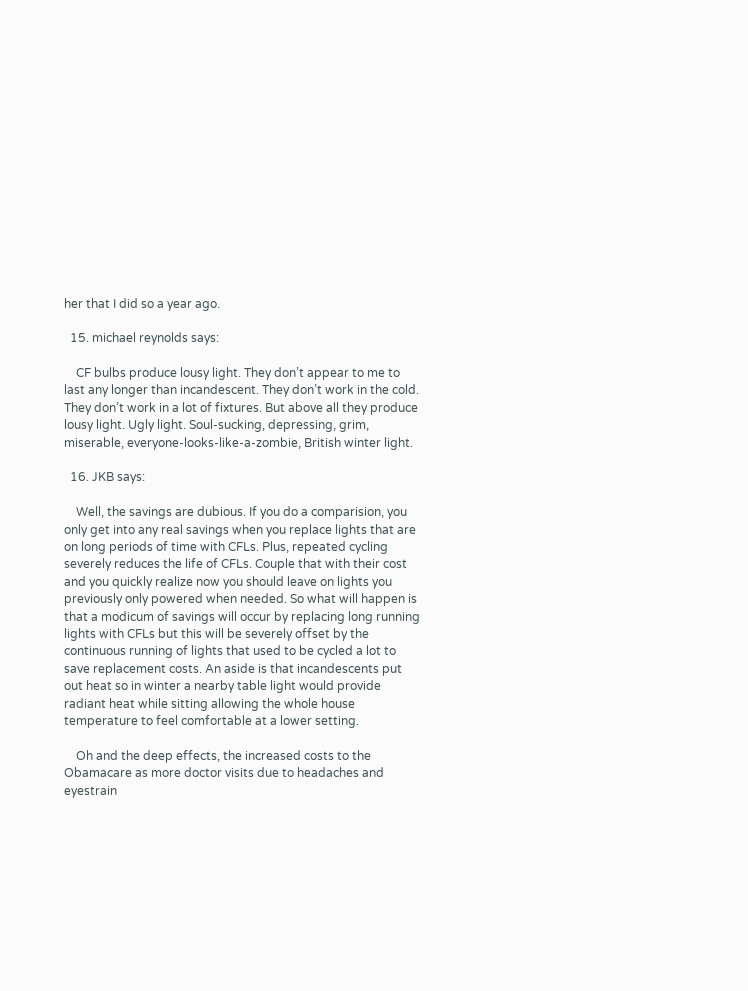her that I did so a year ago.

  15. michael reynolds says:

    CF bulbs produce lousy light. They don’t appear to me to last any longer than incandescent. They don’t work in the cold. They don’t work in a lot of fixtures. But above all they produce lousy light. Ugly light. Soul-sucking, depressing, grim, miserable, everyone-looks-like-a-zombie, British winter light.

  16. JKB says:

    Well, the savings are dubious. If you do a comparision, you only get into any real savings when you replace lights that are on long periods of time with CFLs. Plus, repeated cycling severely reduces the life of CFLs. Couple that with their cost and you quickly realize now you should leave on lights you previously only powered when needed. So what will happen is that a modicum of savings will occur by replacing long running lights with CFLs but this will be severely offset by the continuous running of lights that used to be cycled a lot to save replacement costs. An aside is that incandescents put out heat so in winter a nearby table light would provide radiant heat while sitting allowing the whole house temperature to feel comfortable at a lower setting.

    Oh and the deep effects, the increased costs to the Obamacare as more doctor visits due to headaches and eyestrain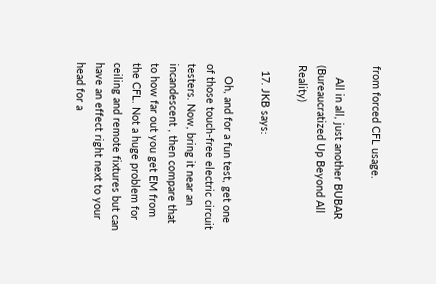from forced CFL usage.

    All in all, just another BUBAR (Bureaucratized Up Beyond All Reality)

  17. JKB says:

    Oh, and for a fun test, get one of those touch-free electric circuit testers. Now, bring it near an incandescent , then compare that to how far out you get EM from the CFL. Not a huge problem for ceiling and remote fixtures but can have an effect right next to your head for a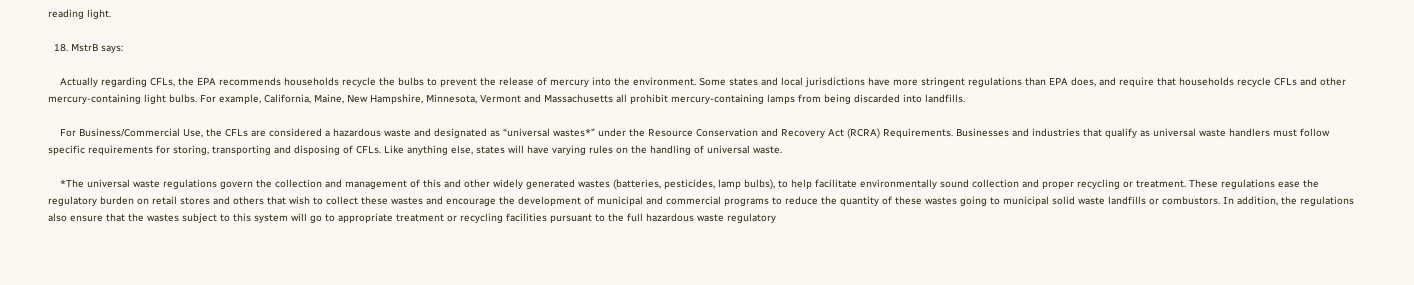reading light.

  18. MstrB says:

    Actually regarding CFLs, the EPA recommends households recycle the bulbs to prevent the release of mercury into the environment. Some states and local jurisdictions have more stringent regulations than EPA does, and require that households recycle CFLs and other mercury-containing light bulbs. For example, California, Maine, New Hampshire, Minnesota, Vermont and Massachusetts all prohibit mercury-containing lamps from being discarded into landfills.

    For Business/Commercial Use, the CFLs are considered a hazardous waste and designated as “universal wastes*” under the Resource Conservation and Recovery Act (RCRA) Requirements. Businesses and industries that qualify as universal waste handlers must follow specific requirements for storing, transporting and disposing of CFLs. Like anything else, states will have varying rules on the handling of universal waste.

    *The universal waste regulations govern the collection and management of this and other widely generated wastes (batteries, pesticides, lamp bulbs), to help facilitate environmentally sound collection and proper recycling or treatment. These regulations ease the regulatory burden on retail stores and others that wish to collect these wastes and encourage the development of municipal and commercial programs to reduce the quantity of these wastes going to municipal solid waste landfills or combustors. In addition, the regulations also ensure that the wastes subject to this system will go to appropriate treatment or recycling facilities pursuant to the full hazardous waste regulatory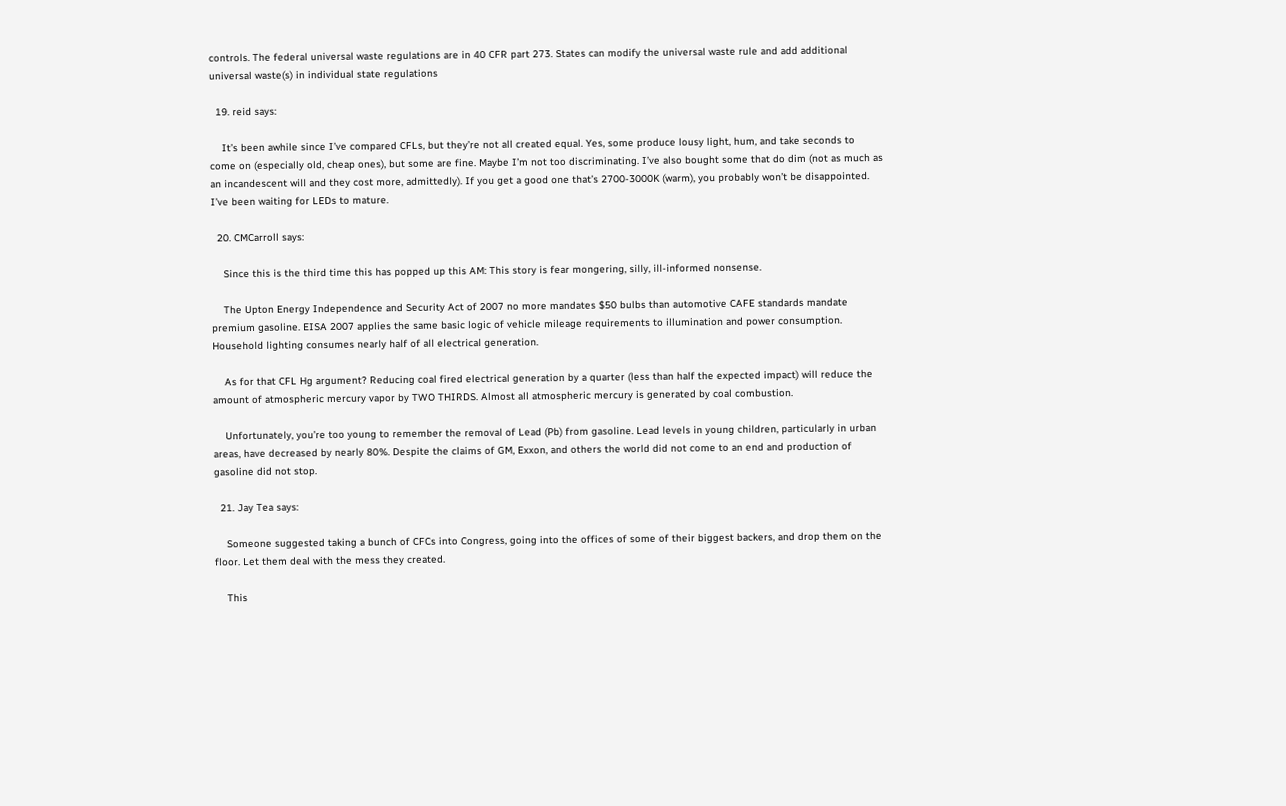controls. The federal universal waste regulations are in 40 CFR part 273. States can modify the universal waste rule and add additional universal waste(s) in individual state regulations

  19. reid says:

    It’s been awhile since I’ve compared CFLs, but they’re not all created equal. Yes, some produce lousy light, hum, and take seconds to come on (especially old, cheap ones), but some are fine. Maybe I’m not too discriminating. I’ve also bought some that do dim (not as much as an incandescent will and they cost more, admittedly). If you get a good one that’s 2700-3000K (warm), you probably won’t be disappointed. I’ve been waiting for LEDs to mature.

  20. CMCarroll says:

    Since this is the third time this has popped up this AM: This story is fear mongering, silly, ill-informed nonsense.

    The Upton Energy Independence and Security Act of 2007 no more mandates $50 bulbs than automotive CAFE standards mandate premium gasoline. EISA 2007 applies the same basic logic of vehicle mileage requirements to illumination and power consumption. Household lighting consumes nearly half of all electrical generation.

    As for that CFL Hg argument? Reducing coal fired electrical generation by a quarter (less than half the expected impact) will reduce the amount of atmospheric mercury vapor by TWO THIRDS. Almost all atmospheric mercury is generated by coal combustion.

    Unfortunately, you’re too young to remember the removal of Lead (Pb) from gasoline. Lead levels in young children, particularly in urban areas, have decreased by nearly 80%. Despite the claims of GM, Exxon, and others the world did not come to an end and production of gasoline did not stop.

  21. Jay Tea says:

    Someone suggested taking a bunch of CFCs into Congress, going into the offices of some of their biggest backers, and drop them on the floor. Let them deal with the mess they created.

    This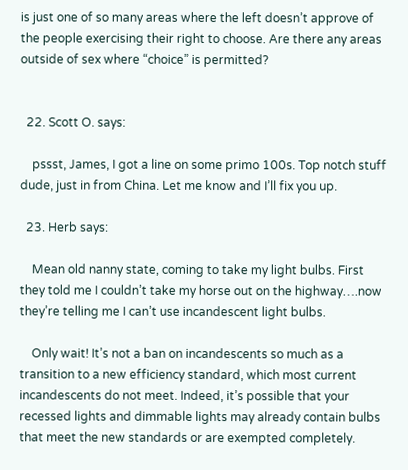is just one of so many areas where the left doesn’t approve of the people exercising their right to choose. Are there any areas outside of sex where “choice” is permitted?


  22. Scott O. says:

    pssst, James, I got a line on some primo 100s. Top notch stuff dude, just in from China. Let me know and I’ll fix you up.

  23. Herb says:

    Mean old nanny state, coming to take my light bulbs. First they told me I couldn’t take my horse out on the highway….now they’re telling me I can’t use incandescent light bulbs.

    Only wait! It’s not a ban on incandescents so much as a transition to a new efficiency standard, which most current incandescents do not meet. Indeed, it’s possible that your recessed lights and dimmable lights may already contain bulbs that meet the new standards or are exempted completely.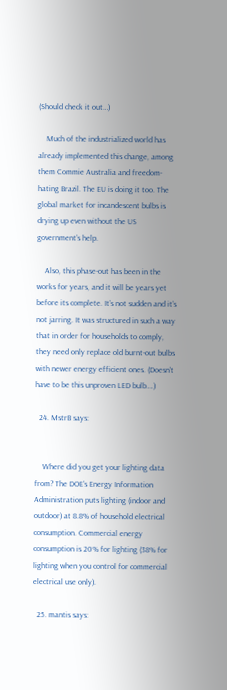(Should check it out…)

    Much of the industrialized world has already implemented this change, among them Commie Australia and freedom-hating Brazil. The EU is doing it too. The global market for incandescent bulbs is drying up even without the US government’s help.

    Also, this phase-out has been in the works for years, and it will be years yet before its complete. It’s not sudden and it’s not jarring. It was structured in such a way that in order for households to comply, they need only replace old burnt-out bulbs with newer energy efficient ones. (Doesn’t have to be this unproven LED bulb….)

  24. MstrB says:


    Where did you get your lighting data from? The DOE’s Energy Information Administration puts lighting (indoor and outdoor) at 8.8% of household electrical consumption. Commercial energy consumption is 20% for lighting (38% for lighting when you control for commercial electrical use only).

  25. mantis says: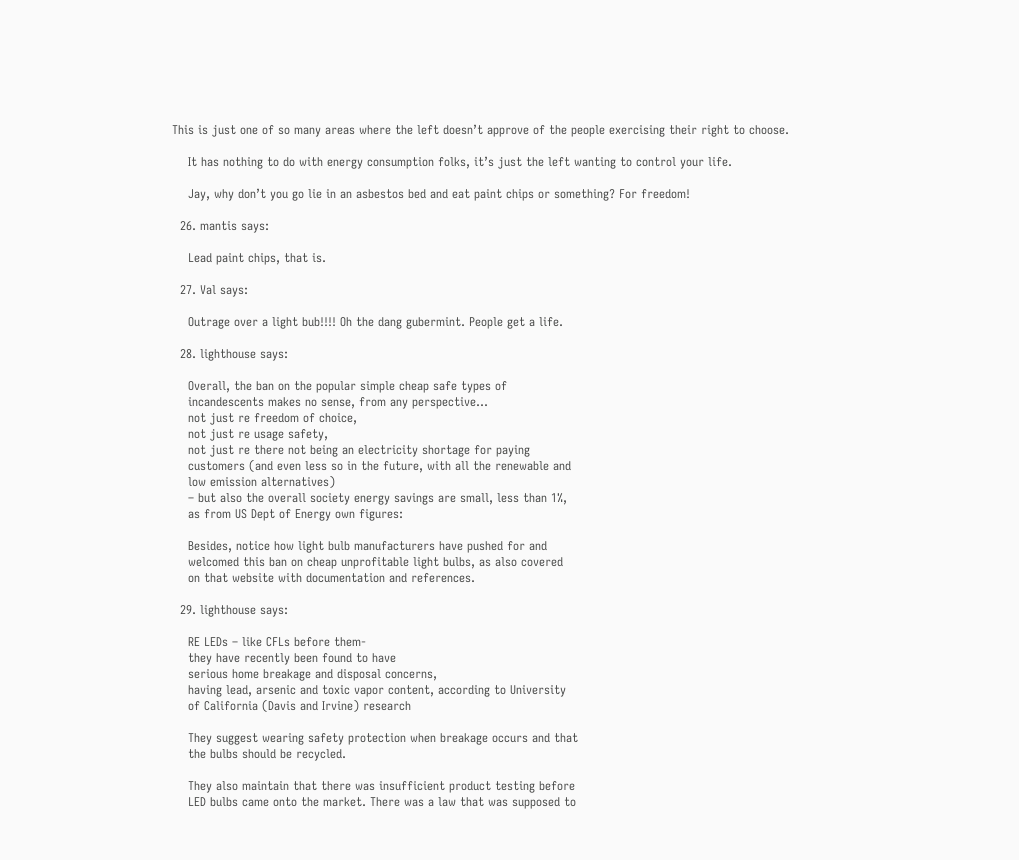This is just one of so many areas where the left doesn’t approve of the people exercising their right to choose.

    It has nothing to do with energy consumption folks, it’s just the left wanting to control your life.

    Jay, why don’t you go lie in an asbestos bed and eat paint chips or something? For freedom!

  26. mantis says:

    Lead paint chips, that is.

  27. Val says:

    Outrage over a light bub!!!! Oh the dang gubermint. People get a life.

  28. lighthouse says:

    Overall, the ban on the popular simple cheap safe types of
    incandescents makes no sense, from any perspective…
    not just re freedom of choice,
    not just re usage safety,
    not just re there not being an electricity shortage for paying
    customers (and even less so in the future, with all the renewable and
    low emission alternatives)
    – but also the overall society energy savings are small, less than 1%,
    as from US Dept of Energy own figures:

    Besides, notice how light bulb manufacturers have pushed for and
    welcomed this ban on cheap unprofitable light bulbs, as also covered
    on that website with documentation and references.

  29. lighthouse says:

    RE LEDs – like CFLs before them-
    they have recently been found to have
    serious home breakage and disposal concerns,
    having lead, arsenic and toxic vapor content, according to University
    of California (Davis and Irvine) research

    They suggest wearing safety protection when breakage occurs and that
    the bulbs should be recycled.

    They also maintain that there was insufficient product testing before
    LED bulbs came onto the market. There was a law that was supposed to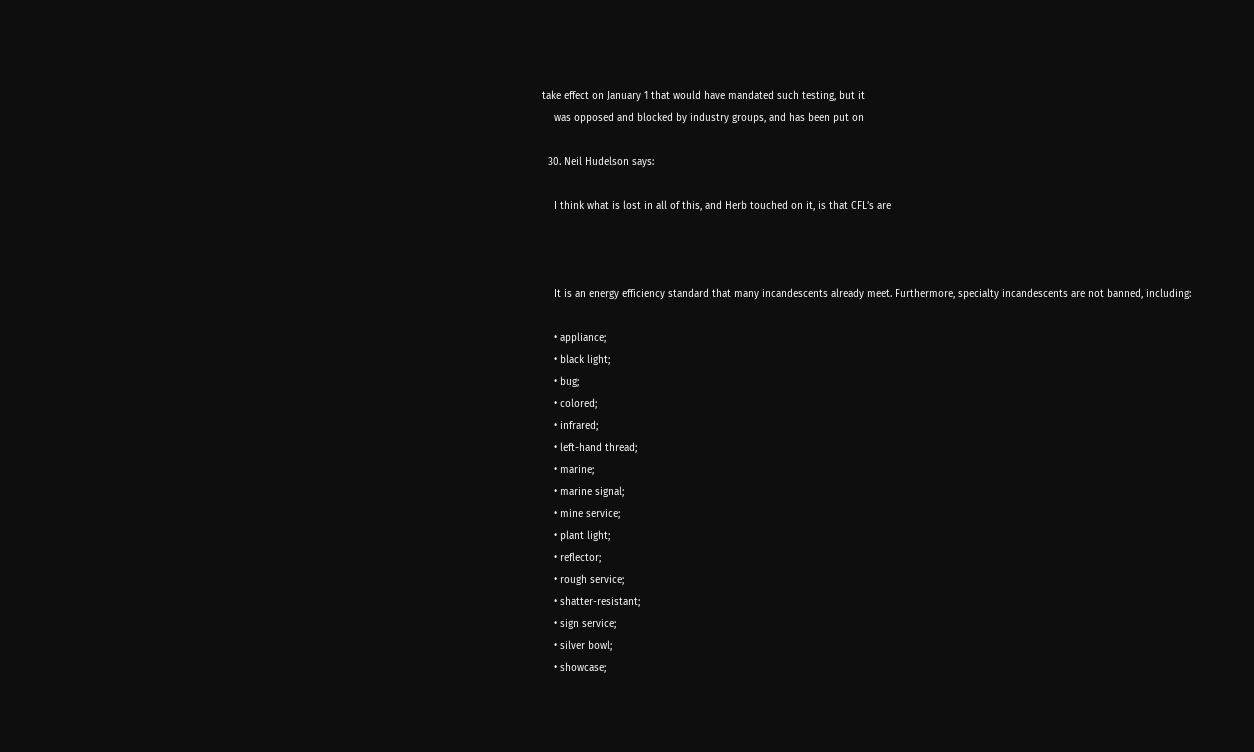take effect on January 1 that would have mandated such testing, but it
    was opposed and blocked by industry groups, and has been put on

  30. Neil Hudelson says:

    I think what is lost in all of this, and Herb touched on it, is that CFL’s are



    It is an energy efficiency standard that many incandescents already meet. Furthermore, specialty incandescents are not banned, including:

    • appliance;
    • black light;
    • bug;
    • colored;
    • infrared;
    • left-hand thread;
    • marine;
    • marine signal;
    • mine service;
    • plant light;
    • reflector;
    • rough service;
    • shatter-resistant;
    • sign service;
    • silver bowl;
    • showcase;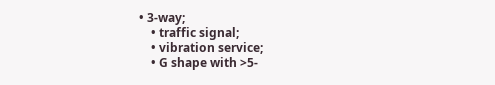• 3-way;
    • traffic signal;
    • vibration service;
    • G shape with >5-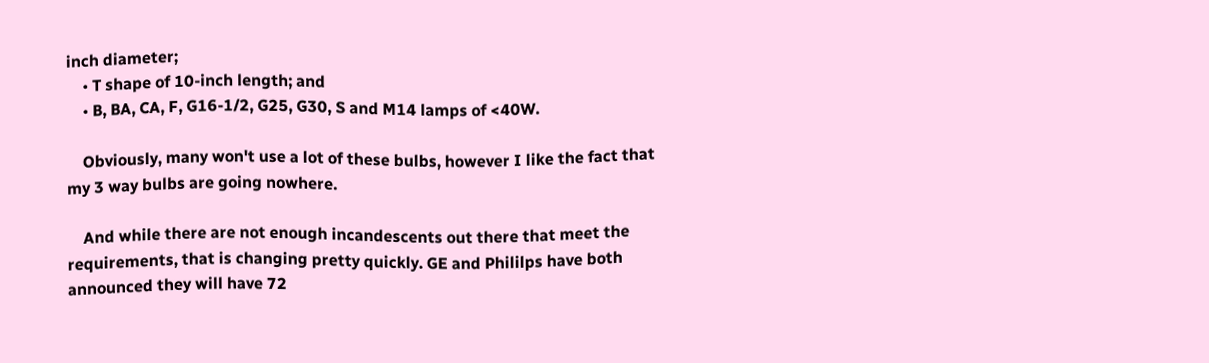inch diameter;
    • T shape of 10-inch length; and
    • B, BA, CA, F, G16-1/2, G25, G30, S and M14 lamps of <40W.

    Obviously, many won't use a lot of these bulbs, however I like the fact that my 3 way bulbs are going nowhere.

    And while there are not enough incandescents out there that meet the requirements, that is changing pretty quickly. GE and Phililps have both announced they will have 72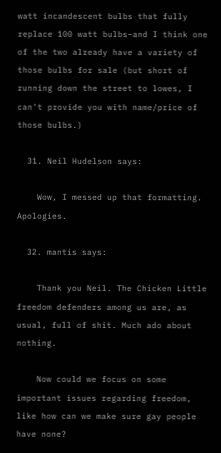watt incandescent bulbs that fully replace 100 watt bulbs–and I think one of the two already have a variety of those bulbs for sale (but short of running down the street to lowes, I can't provide you with name/price of those bulbs.)

  31. Neil Hudelson says:

    Wow, I messed up that formatting. Apologies.

  32. mantis says:

    Thank you Neil. The Chicken Little freedom defenders among us are, as usual, full of shit. Much ado about nothing.

    Now could we focus on some important issues regarding freedom, like how can we make sure gay people have none?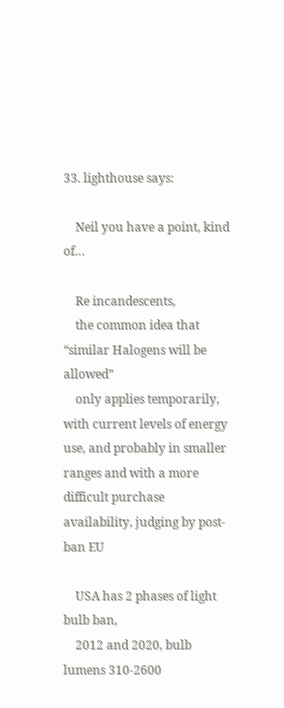33. lighthouse says:

    Neil you have a point, kind of…

    Re incandescents,
    the common idea that “similar Halogens will be allowed”
    only applies temporarily, with current levels of energy use, and probably in smaller ranges and with a more difficult purchase availability, judging by post-ban EU

    USA has 2 phases of light bulb ban,
    2012 and 2020, bulb lumens 310-2600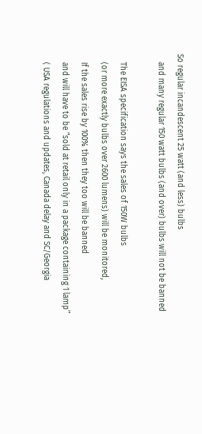So regular incandescent 25 watt (and less) bulbs
    and many regular 150 watt bulbs (and over) bulbs will not be banned

    The EISA specification says the sales of 150W bulbs
    (or more exactly bulbs over 2600 lumens) will be monitored,
    If the sales rise by 100% then they too will be banned
    and will have to be “sold at retail only in a package containing 1 lamp”
    ( USA regulations and updates, Canada delay and SC/Georgia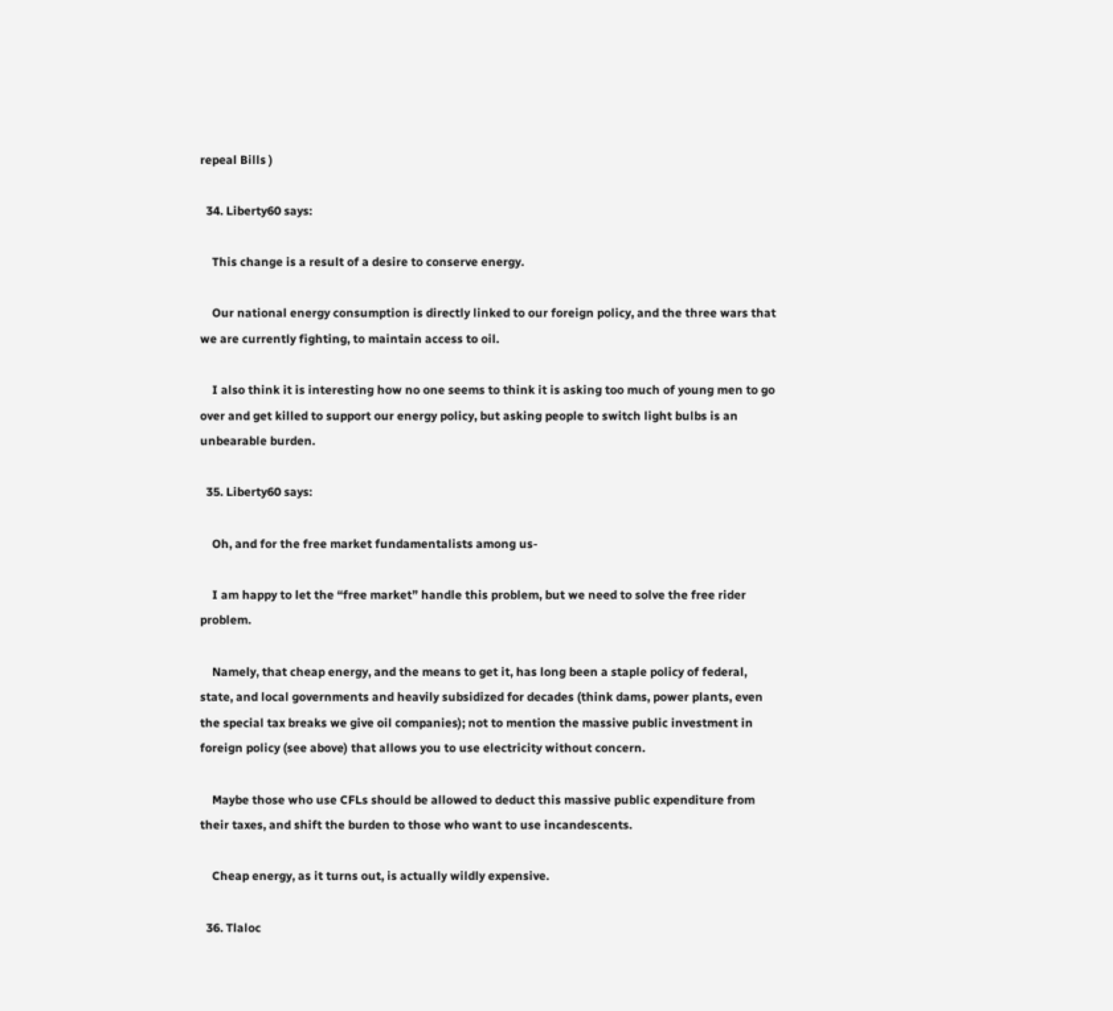repeal Bills )

  34. Liberty60 says:

    This change is a result of a desire to conserve energy.

    Our national energy consumption is directly linked to our foreign policy, and the three wars that we are currently fighting, to maintain access to oil.

    I also think it is interesting how no one seems to think it is asking too much of young men to go over and get killed to support our energy policy, but asking people to switch light bulbs is an unbearable burden.

  35. Liberty60 says:

    Oh, and for the free market fundamentalists among us-

    I am happy to let the “free market” handle this problem, but we need to solve the free rider problem.

    Namely, that cheap energy, and the means to get it, has long been a staple policy of federal, state, and local governments and heavily subsidized for decades (think dams, power plants, even the special tax breaks we give oil companies); not to mention the massive public investment in foreign policy (see above) that allows you to use electricity without concern.

    Maybe those who use CFLs should be allowed to deduct this massive public expenditure from their taxes, and shift the burden to those who want to use incandescents.

    Cheap energy, as it turns out, is actually wildly expensive.

  36. Tlaloc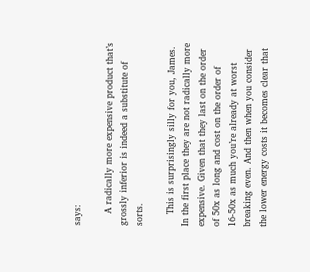says:

    A radically more expensive product that’s grossly inferior is indeed a substitute of sorts.

    This is surprisingly silly for you, James. In the first place they are not radically more expensive. Given that they last on the order of 50x as long and cost on the order of 16-50x as much you’re already at worst breaking even. And then when you consider the lower energy costs it becomes clear that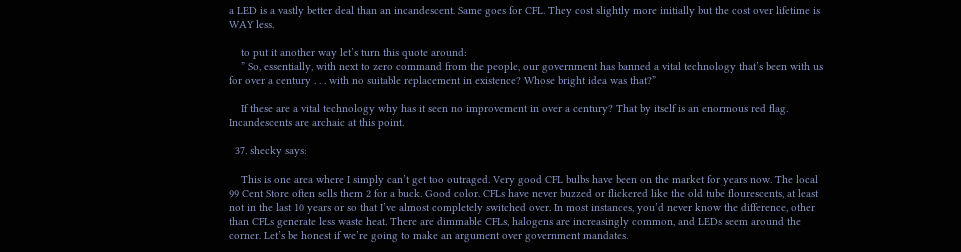a LED is a vastly better deal than an incandescent. Same goes for CFL. They cost slightly more initially but the cost over lifetime is WAY less.

    to put it another way let’s turn this quote around:
    ” So, essentially, with next to zero command from the people, our government has banned a vital technology that’s been with us for over a century . . . with no suitable replacement in existence? Whose bright idea was that?”

    If these are a vital technology why has it seen no improvement in over a century? That by itself is an enormous red flag. Incandescents are archaic at this point.

  37. shecky says:

    This is one area where I simply can’t get too outraged. Very good CFL bulbs have been on the market for years now. The local 99 Cent Store often sells them 2 for a buck. Good color. CFLs have never buzzed or flickered like the old tube flourescents, at least not in the last 10 years or so that I’ve almost completely switched over. In most instances, you’d never know the difference, other than CFLs generate less waste heat. There are dimmable CFLs, halogens are increasingly common, and LEDs seem around the corner. Let’s be honest if we’re going to make an argument over government mandates.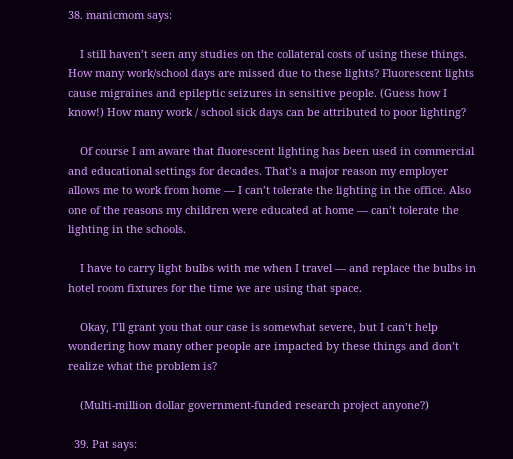38. manicmom says:

    I still haven’t seen any studies on the collateral costs of using these things. How many work/school days are missed due to these lights? Fluorescent lights cause migraines and epileptic seizures in sensitive people. (Guess how I know!) How many work / school sick days can be attributed to poor lighting?

    Of course I am aware that fluorescent lighting has been used in commercial and educational settings for decades. That’s a major reason my employer allows me to work from home — I can’t tolerate the lighting in the office. Also one of the reasons my children were educated at home — can’t tolerate the lighting in the schools.

    I have to carry light bulbs with me when I travel — and replace the bulbs in hotel room fixtures for the time we are using that space.

    Okay, I’ll grant you that our case is somewhat severe, but I can’t help wondering how many other people are impacted by these things and don’t realize what the problem is?

    (Multi-million dollar government-funded research project anyone?)

  39. Pat says: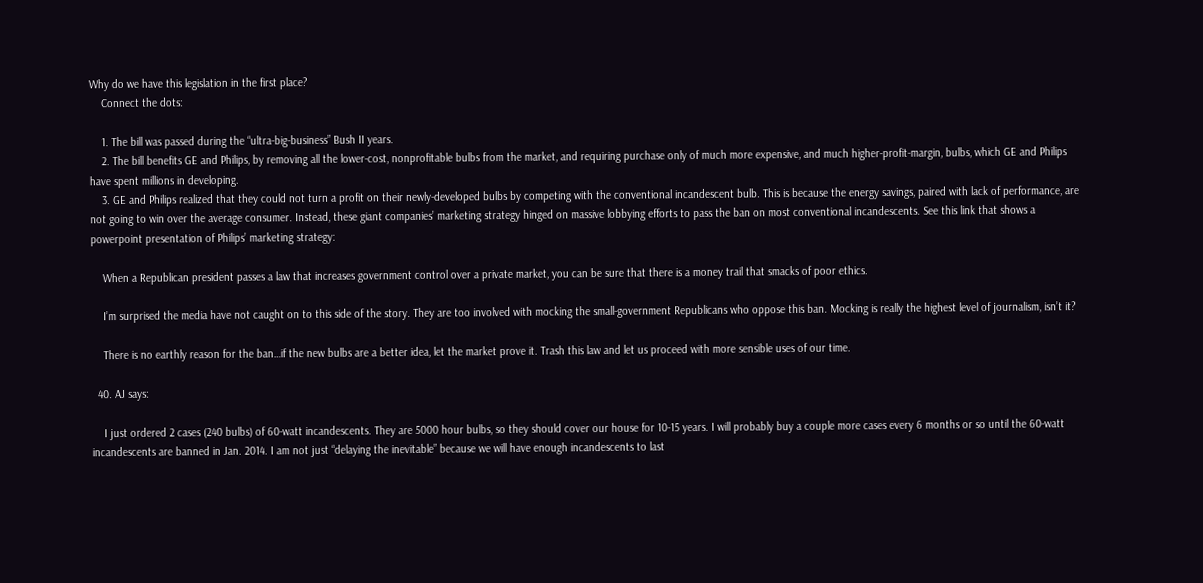Why do we have this legislation in the first place?
    Connect the dots:

    1. The bill was passed during the “ultra-big-business” Bush II years.
    2. The bill benefits GE and Philips, by removing all the lower-cost, nonprofitable bulbs from the market, and requiring purchase only of much more expensive, and much higher-profit-margin, bulbs, which GE and Philips have spent millions in developing.
    3. GE and Philips realized that they could not turn a profit on their newly-developed bulbs by competing with the conventional incandescent bulb. This is because the energy savings, paired with lack of performance, are not going to win over the average consumer. Instead, these giant companies’ marketing strategy hinged on massive lobbying efforts to pass the ban on most conventional incandescents. See this link that shows a powerpoint presentation of Philips’ marketing strategy:

    When a Republican president passes a law that increases government control over a private market, you can be sure that there is a money trail that smacks of poor ethics.

    I’m surprised the media have not caught on to this side of the story. They are too involved with mocking the small-government Republicans who oppose this ban. Mocking is really the highest level of journalism, isn’t it?

    There is no earthly reason for the ban…if the new bulbs are a better idea, let the market prove it. Trash this law and let us proceed with more sensible uses of our time.

  40. AJ says:

    I just ordered 2 cases (240 bulbs) of 60-watt incandescents. They are 5000 hour bulbs, so they should cover our house for 10-15 years. I will probably buy a couple more cases every 6 months or so until the 60-watt incandescents are banned in Jan. 2014. I am not just “delaying the inevitable” because we will have enough incandescents to last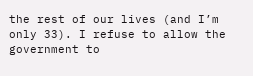the rest of our lives (and I’m only 33). I refuse to allow the government to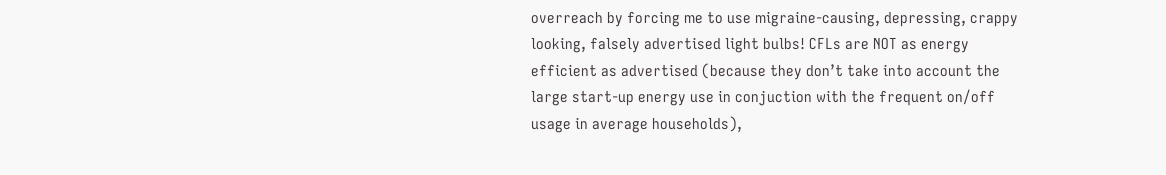overreach by forcing me to use migraine-causing, depressing, crappy looking, falsely advertised light bulbs! CFLs are NOT as energy efficient as advertised (because they don’t take into account the large start-up energy use in conjuction with the frequent on/off usage in average households),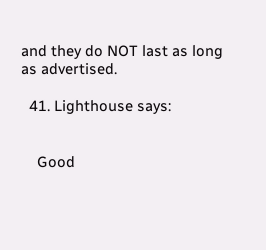and they do NOT last as long as advertised.

  41. Lighthouse says:


    Good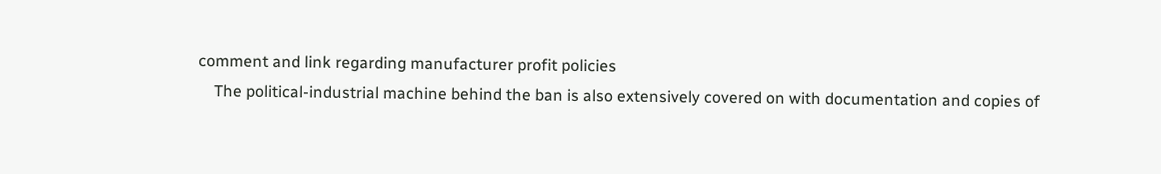comment and link regarding manufacturer profit policies
    The political-industrial machine behind the ban is also extensively covered on with documentation and copies of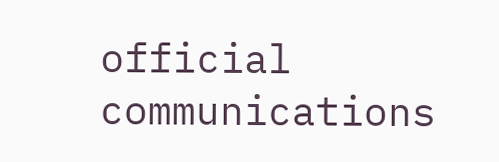official communications